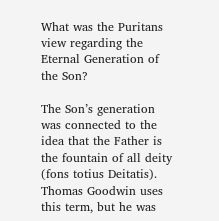What was the Puritans view regarding the Eternal Generation of the Son?

The Son’s generation was connected to the idea that the Father is the fountain of all deity (fons totius Deitatis). Thomas Goodwin uses this term, but he was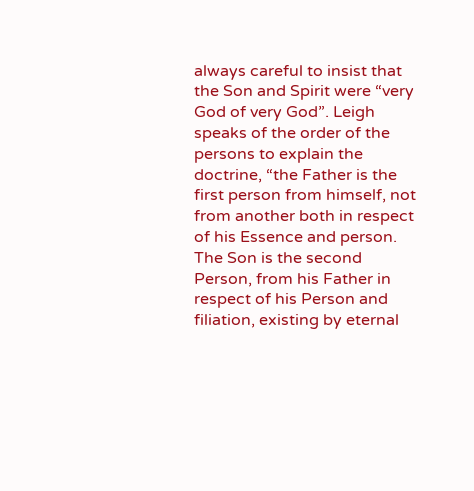always careful to insist that the Son and Spirit were “very God of very God”. Leigh speaks of the order of the persons to explain the doctrine, “the Father is the first person from himself, not from another both in respect of his Essence and person. The Son is the second Person, from his Father in respect of his Person and filiation, existing by eternal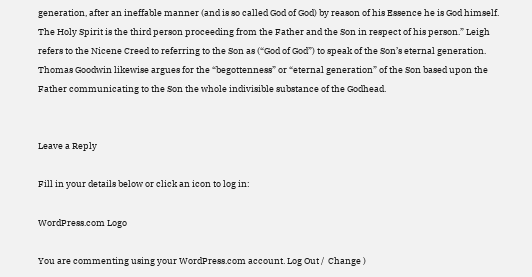generation, after an ineffable manner (and is so called God of God) by reason of his Essence he is God himself. The Holy Spirit is the third person proceeding from the Father and the Son in respect of his person.” Leigh refers to the Nicene Creed to referring to the Son as (“God of God”) to speak of the Son’s eternal generation. Thomas Goodwin likewise argues for the “begottenness” or “eternal generation” of the Son based upon the Father communicating to the Son the whole indivisible substance of the Godhead.


Leave a Reply

Fill in your details below or click an icon to log in:

WordPress.com Logo

You are commenting using your WordPress.com account. Log Out /  Change )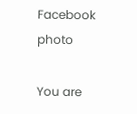Facebook photo

You are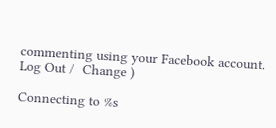commenting using your Facebook account. Log Out /  Change )

Connecting to %s